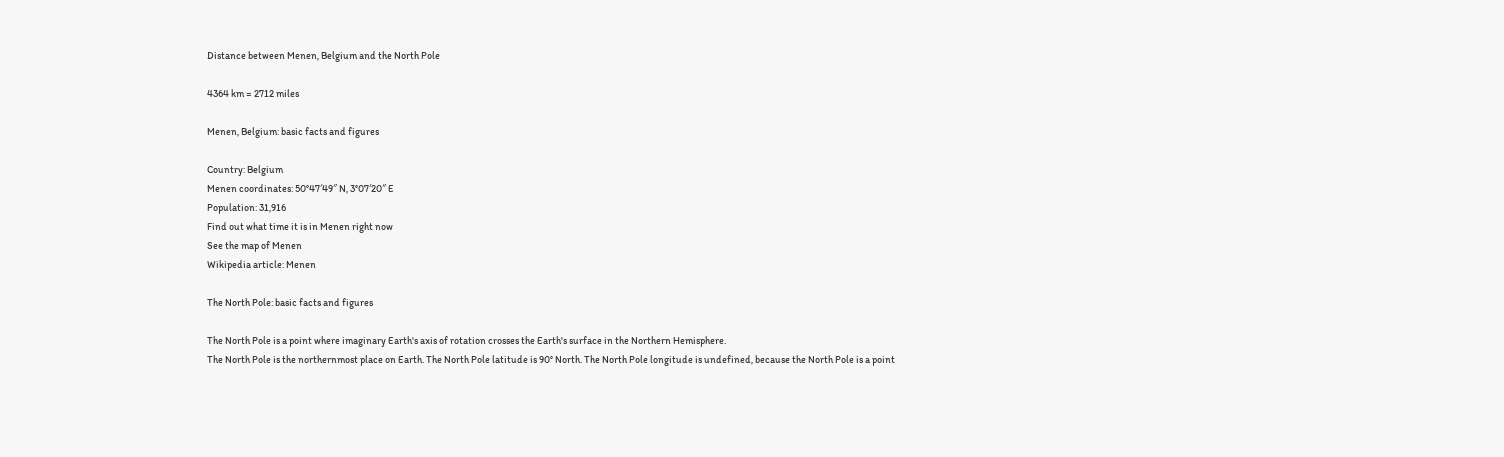Distance between Menen, Belgium and the North Pole

4364 km = 2712 miles

Menen, Belgium: basic facts and figures

Country: Belgium
Menen coordinates: 50°47′49″ N, 3°07′20″ E
Population: 31,916
Find out what time it is in Menen right now
See the map of Menen
Wikipedia article: Menen

The North Pole: basic facts and figures

The North Pole is a point where imaginary Earth's axis of rotation crosses the Earth's surface in the Northern Hemisphere.
The North Pole is the northernmost place on Earth. The North Pole latitude is 90° North. The North Pole longitude is undefined, because the North Pole is a point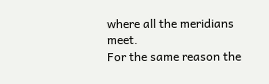where all the meridians meet.
For the same reason the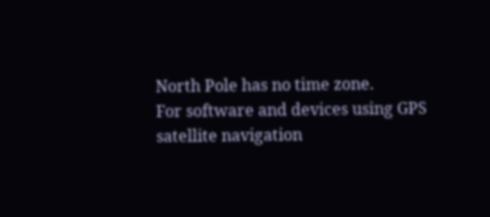North Pole has no time zone.
For software and devices using GPS satellite navigation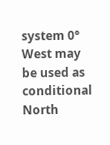system 0° West may be used as conditional North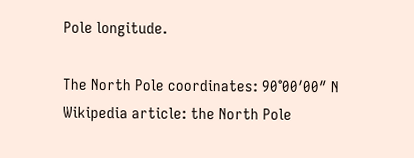Pole longitude.

The North Pole coordinates: 90°00′00″ N
Wikipedia article: the North Pole